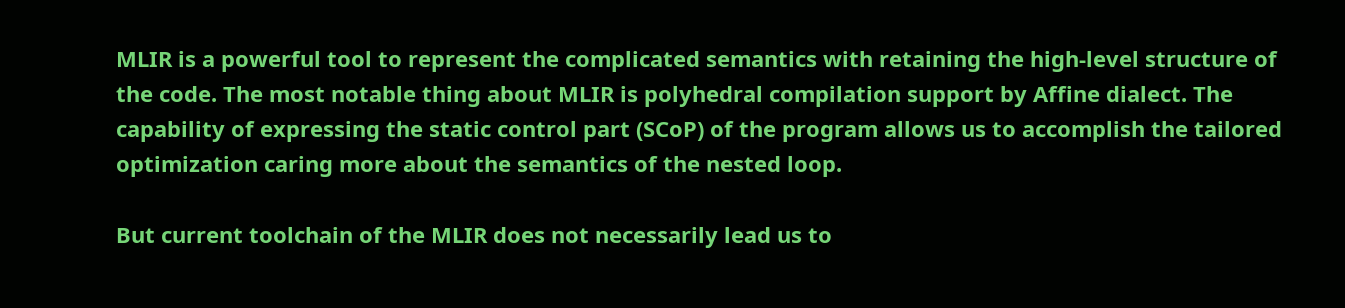MLIR is a powerful tool to represent the complicated semantics with retaining the high-level structure of the code. The most notable thing about MLIR is polyhedral compilation support by Affine dialect. The capability of expressing the static control part (SCoP) of the program allows us to accomplish the tailored optimization caring more about the semantics of the nested loop.

But current toolchain of the MLIR does not necessarily lead us to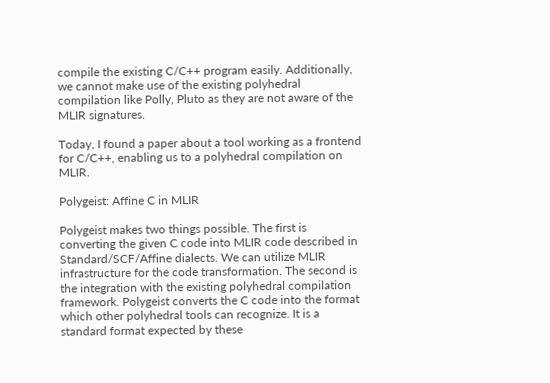compile the existing C/C++ program easily. Additionally, we cannot make use of the existing polyhedral compilation like Polly, Pluto as they are not aware of the MLIR signatures.

Today, I found a paper about a tool working as a frontend for C/C++, enabling us to a polyhedral compilation on MLIR.

Polygeist: Affine C in MLIR

Polygeist makes two things possible. The first is converting the given C code into MLIR code described in Standard/SCF/Affine dialects. We can utilize MLIR infrastructure for the code transformation. The second is the integration with the existing polyhedral compilation framework. Polygeist converts the C code into the format which other polyhedral tools can recognize. It is a standard format expected by these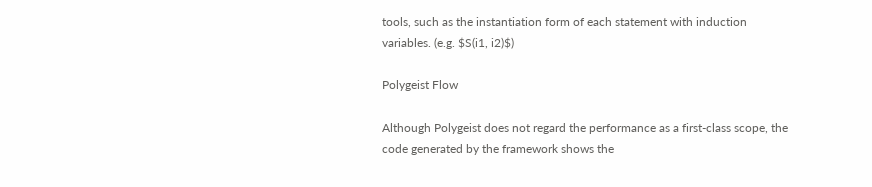tools, such as the instantiation form of each statement with induction variables. (e.g. $S(i1, i2)$)

Polygeist Flow

Although Polygeist does not regard the performance as a first-class scope, the code generated by the framework shows the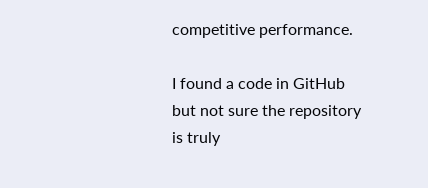competitive performance.

I found a code in GitHub but not sure the repository is truly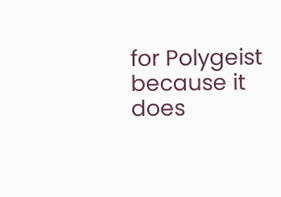for Polygeist because it does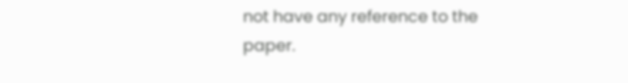not have any reference to the paper.